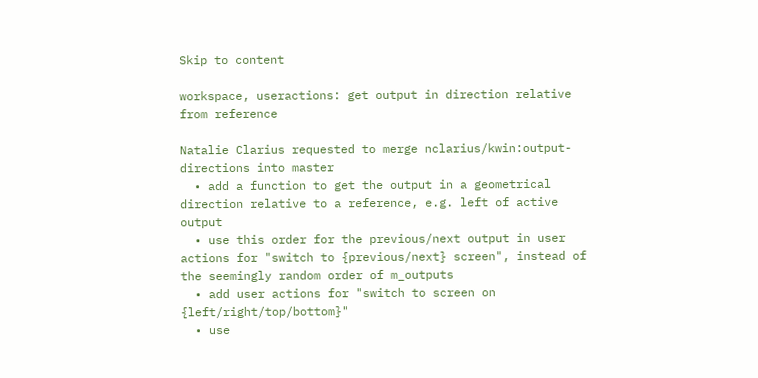Skip to content

workspace, useractions: get output in direction relative from reference

Natalie Clarius requested to merge nclarius/kwin:output-directions into master
  • add a function to get the output in a geometrical direction relative to a reference, e.g. left of active output
  • use this order for the previous/next output in user actions for "switch to {previous/next} screen", instead of the seemingly random order of m_outputs
  • add user actions for "switch to screen on {left/right/top/bottom}"
  • use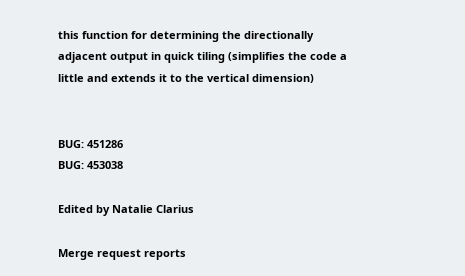this function for determining the directionally adjacent output in quick tiling (simplifies the code a little and extends it to the vertical dimension)


BUG: 451286
BUG: 453038

Edited by Natalie Clarius

Merge request reports